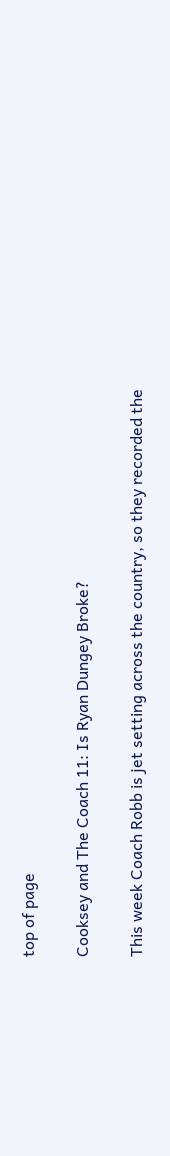top of page

Cooksey and The Coach 11: Is Ryan Dungey Broke?

This week Coach Robb is jet setting across the country, so they recorded the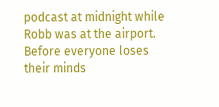podcast at midnight while Robb was at the airport. Before everyone loses their minds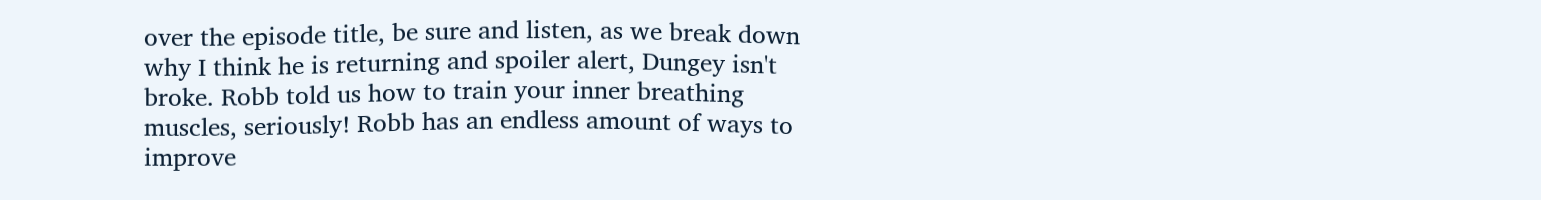over the episode title, be sure and listen, as we break down why I think he is returning and spoiler alert, Dungey isn't broke. Robb told us how to train your inner breathing muscles, seriously! Robb has an endless amount of ways to improve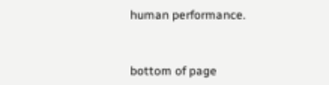human performance.



bottom of page